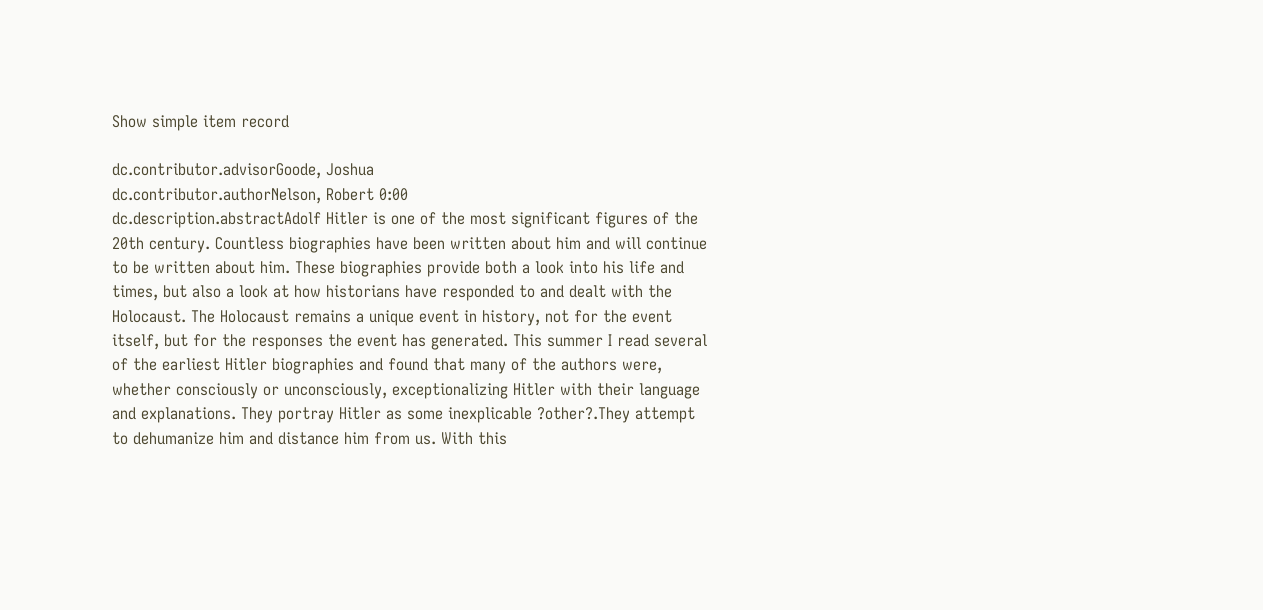Show simple item record

dc.contributor.advisorGoode, Joshua
dc.contributor.authorNelson, Robert 0:00
dc.description.abstractAdolf Hitler is one of the most significant figures of the 20th century. Countless biographies have been written about him and will continue to be written about him. These biographies provide both a look into his life and times, but also a look at how historians have responded to and dealt with the Holocaust. The Holocaust remains a unique event in history, not for the event itself, but for the responses the event has generated. This summer I read several of the earliest Hitler biographies and found that many of the authors were, whether consciously or unconsciously, exceptionalizing Hitler with their language and explanations. They portray Hitler as some inexplicable ?other?.They attempt to dehumanize him and distance him from us. With this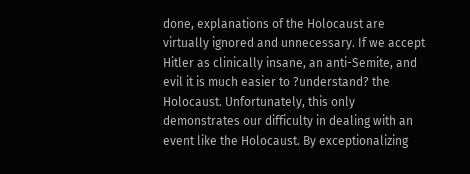done, explanations of the Holocaust are virtually ignored and unnecessary. If we accept Hitler as clinically insane, an anti-Semite, and evil it is much easier to ?understand? the Holocaust. Unfortunately, this only demonstrates our difficulty in dealing with an event like the Holocaust. By exceptionalizing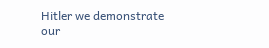Hitler we demonstrate our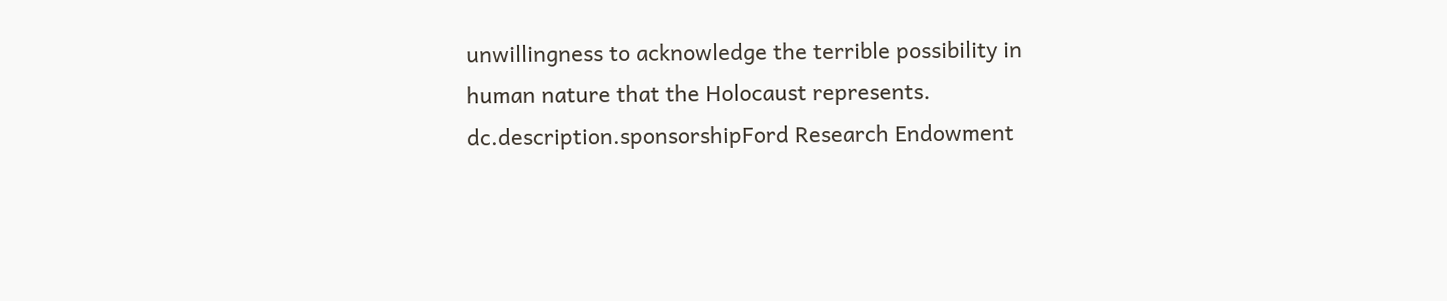unwillingness to acknowledge the terrible possibility in human nature that the Holocaust represents.
dc.description.sponsorshipFord Research Endowment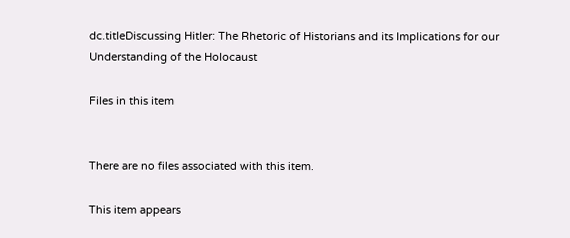dc.titleDiscussing Hitler: The Rhetoric of Historians and its Implications for our Understanding of the Holocaust

Files in this item


There are no files associated with this item.

This item appears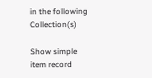in the following Collection(s)

Show simple item record